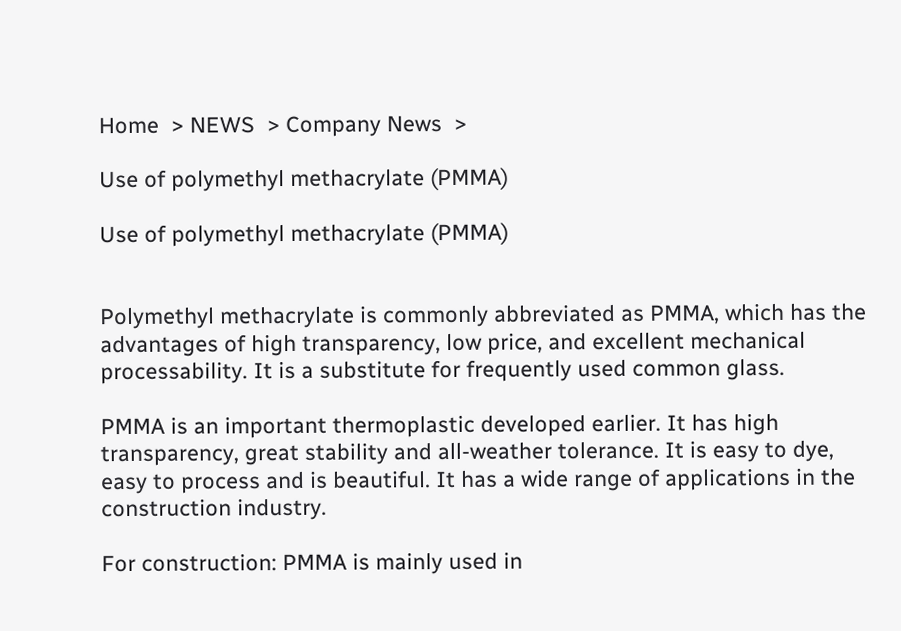Home  > NEWS  > Company News  >

Use of polymethyl methacrylate (PMMA)

Use of polymethyl methacrylate (PMMA)


Polymethyl methacrylate is commonly abbreviated as PMMA, which has the advantages of high transparency, low price, and excellent mechanical processability. It is a substitute for frequently used common glass.

PMMA is an important thermoplastic developed earlier. It has high transparency, great stability and all-weather tolerance. It is easy to dye, easy to process and is beautiful. It has a wide range of applications in the construction industry.

For construction: PMMA is mainly used in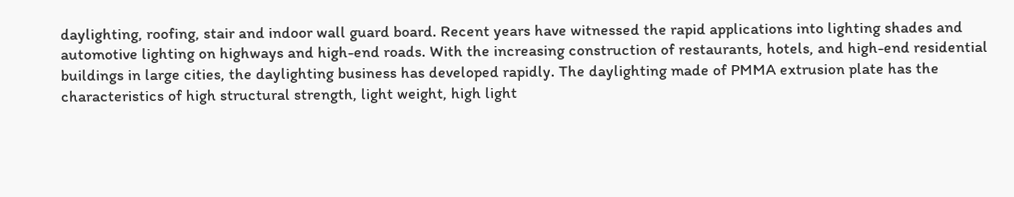daylighting, roofing, stair and indoor wall guard board. Recent years have witnessed the rapid applications into lighting shades and automotive lighting on highways and high-end roads. With the increasing construction of restaurants, hotels, and high-end residential buildings in large cities, the daylighting business has developed rapidly. The daylighting made of PMMA extrusion plate has the characteristics of high structural strength, light weight, high light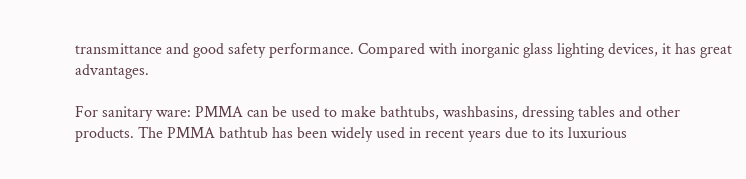transmittance and good safety performance. Compared with inorganic glass lighting devices, it has great advantages.

For sanitary ware: PMMA can be used to make bathtubs, washbasins, dressing tables and other products. The PMMA bathtub has been widely used in recent years due to its luxurious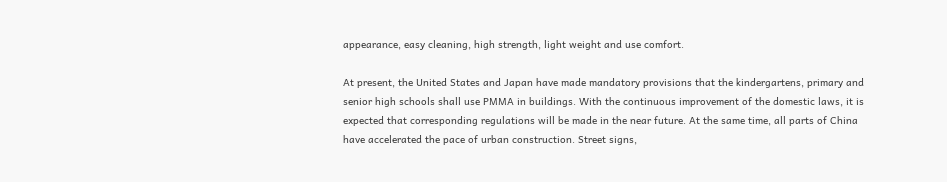appearance, easy cleaning, high strength, light weight and use comfort.

At present, the United States and Japan have made mandatory provisions that the kindergartens, primary and senior high schools shall use PMMA in buildings. With the continuous improvement of the domestic laws, it is expected that corresponding regulations will be made in the near future. At the same time, all parts of China have accelerated the pace of urban construction. Street signs,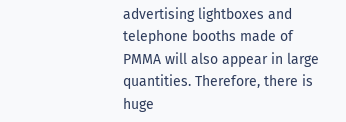advertising lightboxes and telephone booths made of PMMA will also appear in large quantities. Therefore, there is huge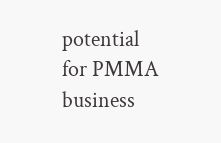potential for PMMA business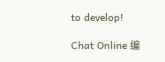to develop!

Chat Online 编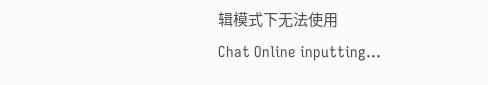辑模式下无法使用
Chat Online inputting...